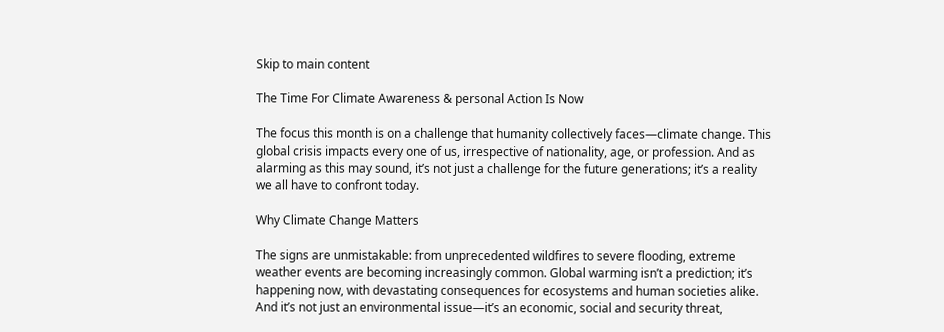Skip to main content

The Time For Climate Awareness & personal Action Is Now

The focus this month is on a challenge that humanity collectively faces—climate change. This global crisis impacts every one of us, irrespective of nationality, age, or profession. And as alarming as this may sound, it’s not just a challenge for the future generations; it’s a reality we all have to confront today.

Why Climate Change Matters

The signs are unmistakable: from unprecedented wildfires to severe flooding, extreme weather events are becoming increasingly common. Global warming isn’t a prediction; it’s happening now, with devastating consequences for ecosystems and human societies alike. And it’s not just an environmental issue—it’s an economic, social and security threat,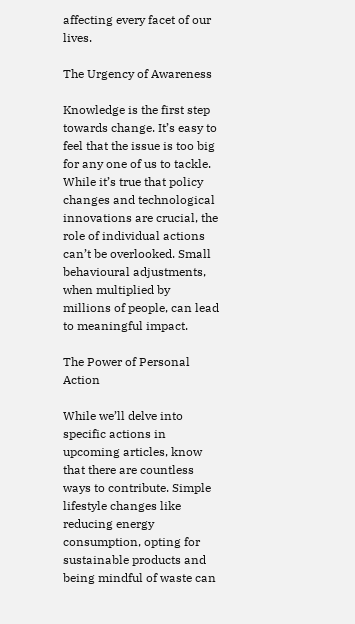affecting every facet of our lives.

The Urgency of Awareness

Knowledge is the first step towards change. It’s easy to feel that the issue is too big for any one of us to tackle. While it’s true that policy changes and technological innovations are crucial, the role of individual actions can’t be overlooked. Small behavioural adjustments, when multiplied by millions of people, can lead to meaningful impact.

The Power of Personal Action

While we’ll delve into specific actions in upcoming articles, know that there are countless ways to contribute. Simple lifestyle changes like reducing energy consumption, opting for sustainable products and being mindful of waste can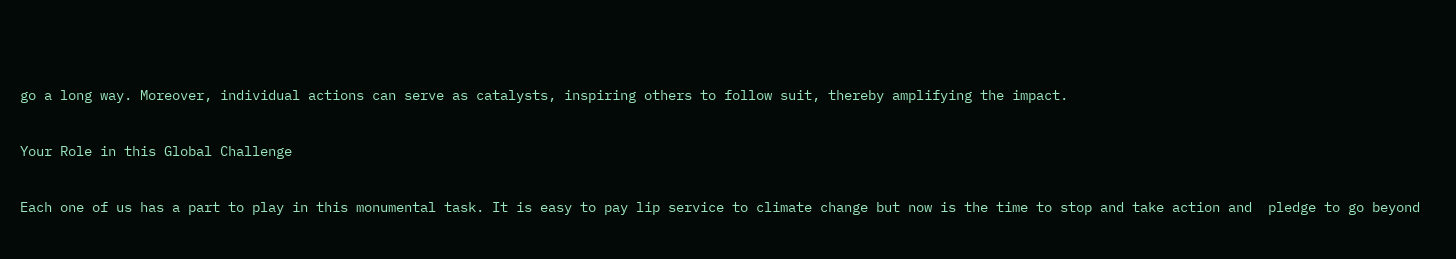go a long way. Moreover, individual actions can serve as catalysts, inspiring others to follow suit, thereby amplifying the impact.

Your Role in this Global Challenge

Each one of us has a part to play in this monumental task. It is easy to pay lip service to climate change but now is the time to stop and take action and  pledge to go beyond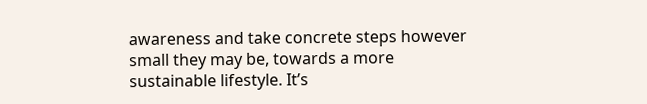awareness and take concrete steps however small they may be, towards a more sustainable lifestyle. It’s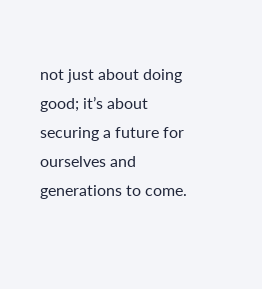not just about doing good; it’s about securing a future for ourselves and generations to come.